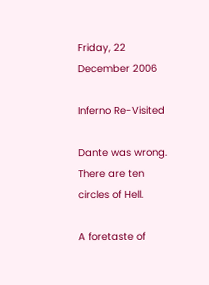Friday, 22 December 2006

Inferno Re-Visited

Dante was wrong. There are ten circles of Hell.

A foretaste of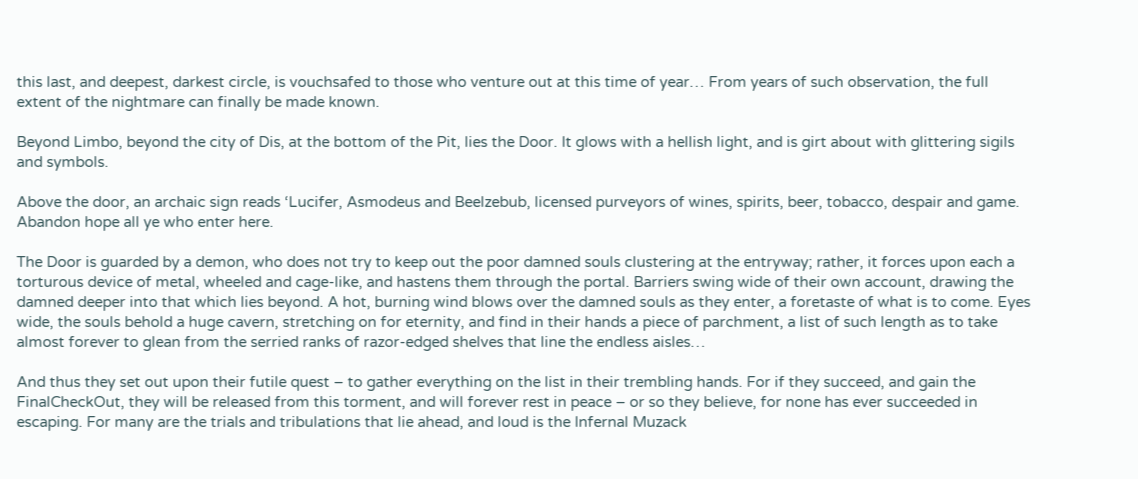this last, and deepest, darkest circle, is vouchsafed to those who venture out at this time of year… From years of such observation, the full extent of the nightmare can finally be made known.

Beyond Limbo, beyond the city of Dis, at the bottom of the Pit, lies the Door. It glows with a hellish light, and is girt about with glittering sigils and symbols.

Above the door, an archaic sign reads ‘Lucifer, Asmodeus and Beelzebub, licensed purveyors of wines, spirits, beer, tobacco, despair and game. Abandon hope all ye who enter here.

The Door is guarded by a demon, who does not try to keep out the poor damned souls clustering at the entryway; rather, it forces upon each a torturous device of metal, wheeled and cage-like, and hastens them through the portal. Barriers swing wide of their own account, drawing the damned deeper into that which lies beyond. A hot, burning wind blows over the damned souls as they enter, a foretaste of what is to come. Eyes wide, the souls behold a huge cavern, stretching on for eternity, and find in their hands a piece of parchment, a list of such length as to take almost forever to glean from the serried ranks of razor-edged shelves that line the endless aisles…

And thus they set out upon their futile quest – to gather everything on the list in their trembling hands. For if they succeed, and gain the FinalCheckOut, they will be released from this torment, and will forever rest in peace – or so they believe, for none has ever succeeded in escaping. For many are the trials and tribulations that lie ahead, and loud is the Infernal Muzack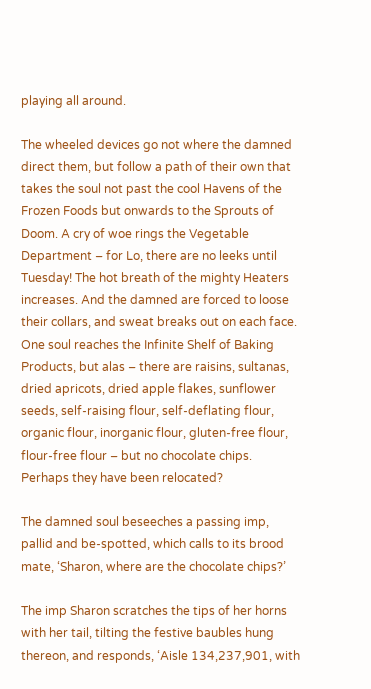playing all around.

The wheeled devices go not where the damned direct them, but follow a path of their own that takes the soul not past the cool Havens of the Frozen Foods but onwards to the Sprouts of Doom. A cry of woe rings the Vegetable Department – for Lo, there are no leeks until Tuesday! The hot breath of the mighty Heaters increases. And the damned are forced to loose their collars, and sweat breaks out on each face. One soul reaches the Infinite Shelf of Baking Products, but alas – there are raisins, sultanas, dried apricots, dried apple flakes, sunflower seeds, self-raising flour, self-deflating flour, organic flour, inorganic flour, gluten-free flour, flour-free flour – but no chocolate chips. Perhaps they have been relocated?

The damned soul beseeches a passing imp, pallid and be-spotted, which calls to its brood mate, ‘Sharon, where are the chocolate chips?’

The imp Sharon scratches the tips of her horns with her tail, tilting the festive baubles hung thereon, and responds, ‘Aisle 134,237,901, with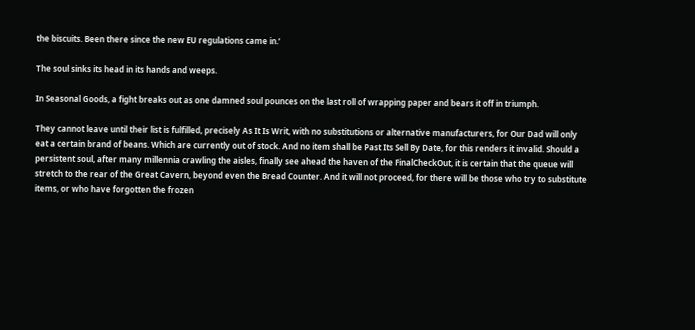the biscuits. Been there since the new EU regulations came in.’

The soul sinks its head in its hands and weeps.

In Seasonal Goods, a fight breaks out as one damned soul pounces on the last roll of wrapping paper and bears it off in triumph.

They cannot leave until their list is fulfilled, precisely As It Is Writ, with no substitutions or alternative manufacturers, for Our Dad will only eat a certain brand of beans. Which are currently out of stock. And no item shall be Past Its Sell By Date, for this renders it invalid. Should a persistent soul, after many millennia crawling the aisles, finally see ahead the haven of the FinalCheckOut, it is certain that the queue will stretch to the rear of the Great Cavern, beyond even the Bread Counter. And it will not proceed, for there will be those who try to substitute items, or who have forgotten the frozen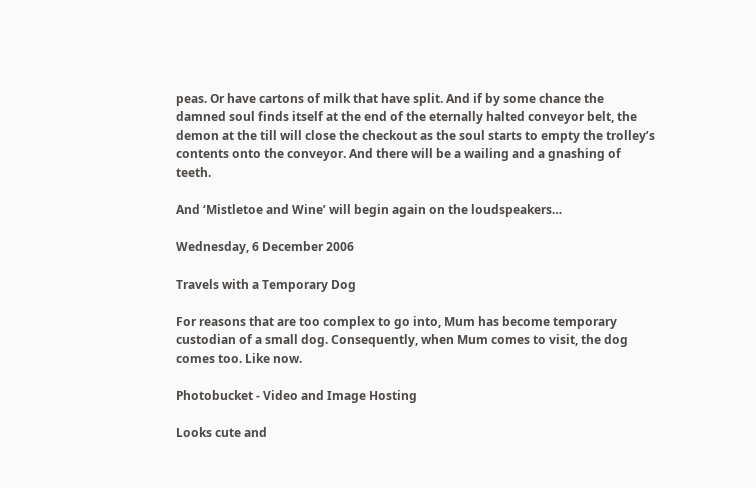peas. Or have cartons of milk that have split. And if by some chance the damned soul finds itself at the end of the eternally halted conveyor belt, the demon at the till will close the checkout as the soul starts to empty the trolley’s contents onto the conveyor. And there will be a wailing and a gnashing of teeth.

And ‘Mistletoe and Wine’ will begin again on the loudspeakers…

Wednesday, 6 December 2006

Travels with a Temporary Dog

For reasons that are too complex to go into, Mum has become temporary custodian of a small dog. Consequently, when Mum comes to visit, the dog comes too. Like now.

Photobucket - Video and Image Hosting

Looks cute and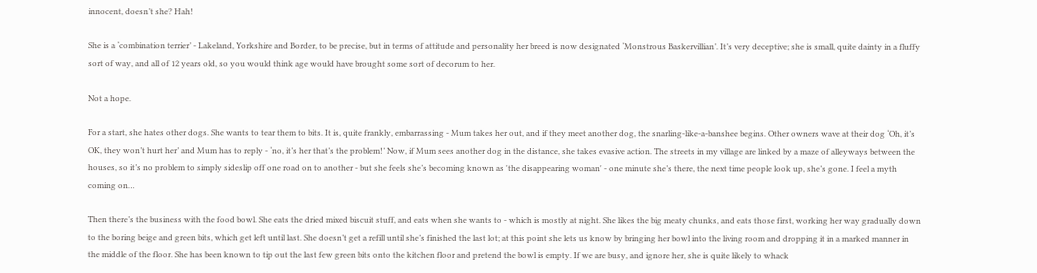innocent, doesn’t she? Hah!

She is a ‘combination terrier’ - Lakeland, Yorkshire and Border, to be precise, but in terms of attitude and personality her breed is now designated ‘Monstrous Baskervillian’. It’s very deceptive; she is small, quite dainty in a fluffy sort of way, and all of 12 years old, so you would think age would have brought some sort of decorum to her.

Not a hope.

For a start, she hates other dogs. She wants to tear them to bits. It is, quite frankly, embarrassing - Mum takes her out, and if they meet another dog, the snarling-like-a-banshee begins. Other owners wave at their dog ‘Oh, it’s OK, they won’t hurt her’ and Mum has to reply - ‘no, it’s her that’s the problem!’ Now, if Mum sees another dog in the distance, she takes evasive action. The streets in my village are linked by a maze of alleyways between the houses, so it’s no problem to simply sideslip off one road on to another - but she feels she’s becoming known as 'the disappearing woman' - one minute she’s there, the next time people look up, she’s gone. I feel a myth coming on…

Then there’s the business with the food bowl. She eats the dried mixed biscuit stuff, and eats when she wants to - which is mostly at night. She likes the big meaty chunks, and eats those first, working her way gradually down to the boring beige and green bits, which get left until last. She doesn’t get a refill until she’s finished the last lot; at this point she lets us know by bringing her bowl into the living room and dropping it in a marked manner in the middle of the floor. She has been known to tip out the last few green bits onto the kitchen floor and pretend the bowl is empty. If we are busy, and ignore her, she is quite likely to whack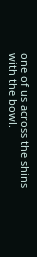one of us across the shins with the bowl.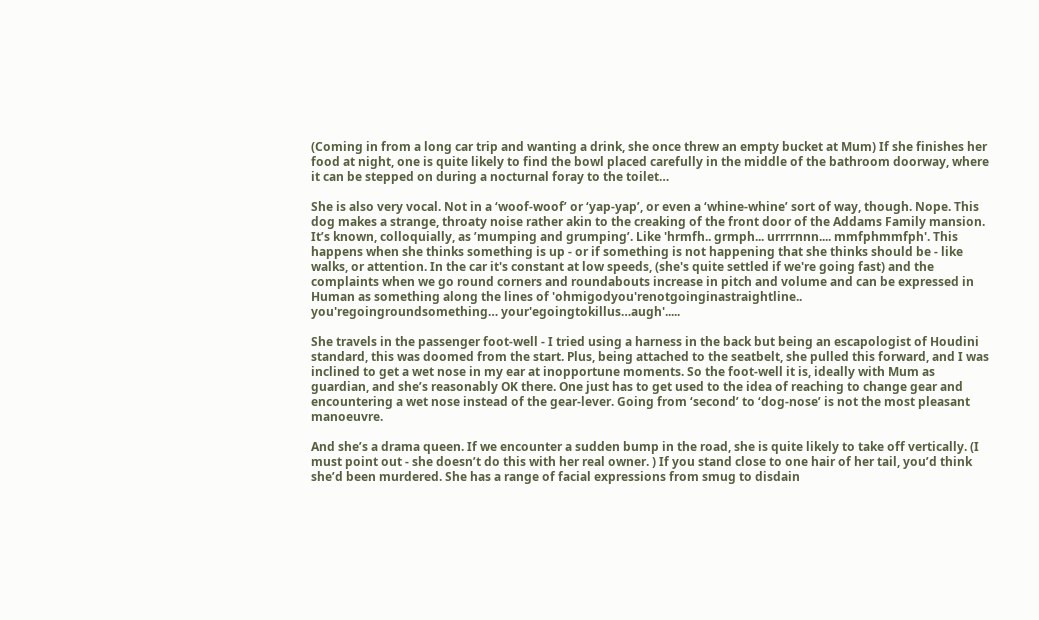(Coming in from a long car trip and wanting a drink, she once threw an empty bucket at Mum) If she finishes her food at night, one is quite likely to find the bowl placed carefully in the middle of the bathroom doorway, where it can be stepped on during a nocturnal foray to the toilet…

She is also very vocal. Not in a ‘woof-woof’ or ‘yap-yap’, or even a ‘whine-whine’ sort of way, though. Nope. This dog makes a strange, throaty noise rather akin to the creaking of the front door of the Addams Family mansion. It’s known, colloquially, as ’mumping and grumping’. Like 'hrmfh.. grmph... urrrrnnn.... mmfphmmfph'. This happens when she thinks something is up - or if something is not happening that she thinks should be - like walks, or attention. In the car it's constant at low speeds, (she's quite settled if we're going fast) and the complaints when we go round corners and roundabouts increase in pitch and volume and can be expressed in Human as something along the lines of 'ohmigodyou'renotgoinginastraightline.. you'regoingroundsomething… your'egoingtokillus…augh'.....

She travels in the passenger foot-well - I tried using a harness in the back but being an escapologist of Houdini standard, this was doomed from the start. Plus, being attached to the seatbelt, she pulled this forward, and I was inclined to get a wet nose in my ear at inopportune moments. So the foot-well it is, ideally with Mum as guardian, and she’s reasonably OK there. One just has to get used to the idea of reaching to change gear and encountering a wet nose instead of the gear-lever. Going from ‘second’ to ‘dog-nose’ is not the most pleasant manoeuvre.

And she’s a drama queen. If we encounter a sudden bump in the road, she is quite likely to take off vertically. (I must point out - she doesn’t do this with her real owner. ) If you stand close to one hair of her tail, you’d think she’d been murdered. She has a range of facial expressions from smug to disdain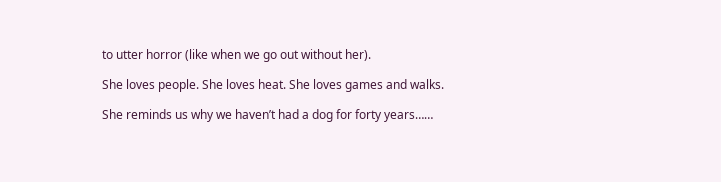to utter horror (like when we go out without her).

She loves people. She loves heat. She loves games and walks.

She reminds us why we haven’t had a dog for forty years……